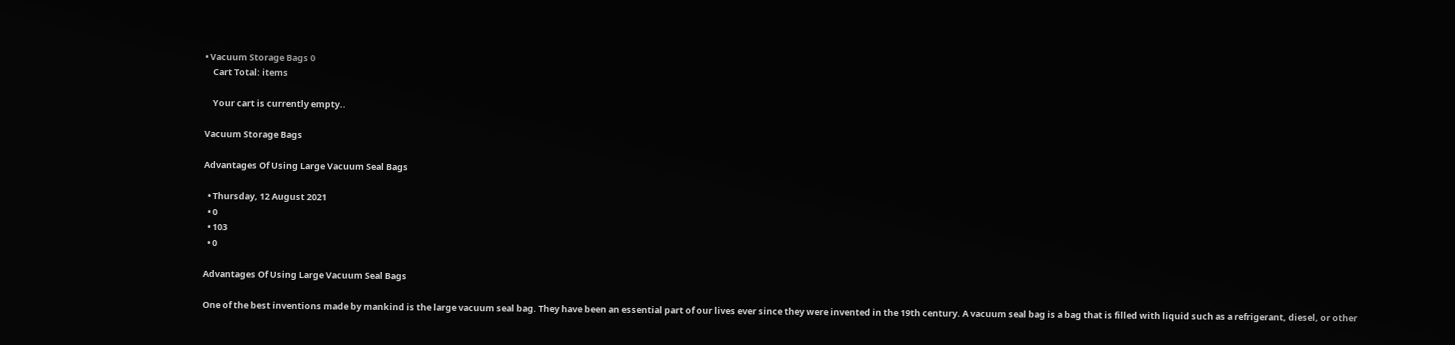• Vacuum Storage Bags 0
    Cart Total: items

    Your cart is currently empty..

Vacuum Storage Bags

Advantages Of Using Large Vacuum Seal Bags

  • Thursday, 12 August 2021
  • 0
  • 103
  • 0

Advantages Of Using Large Vacuum Seal Bags

One of the best inventions made by mankind is the large vacuum seal bag. They have been an essential part of our lives ever since they were invented in the 19th century. A vacuum seal bag is a bag that is filled with liquid such as a refrigerant, diesel, or other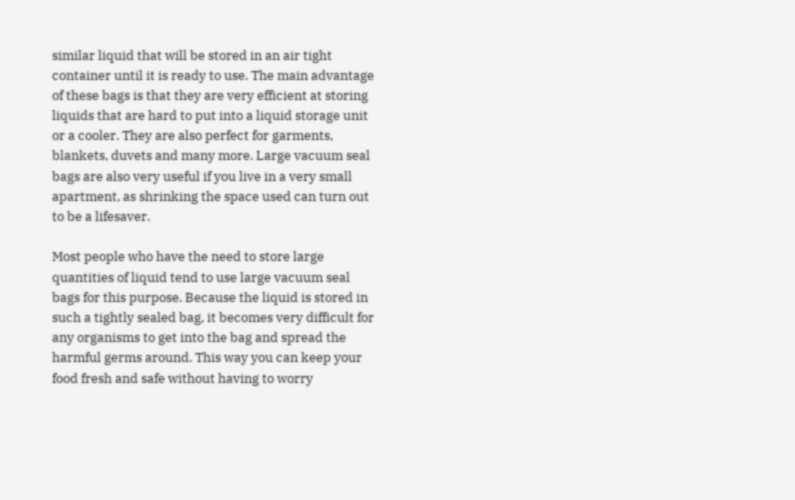similar liquid that will be stored in an air tight container until it is ready to use. The main advantage of these bags is that they are very efficient at storing liquids that are hard to put into a liquid storage unit or a cooler. They are also perfect for garments, blankets, duvets and many more. Large vacuum seal bags are also very useful if you live in a very small apartment, as shrinking the space used can turn out to be a lifesaver.

Most people who have the need to store large quantities of liquid tend to use large vacuum seal bags for this purpose. Because the liquid is stored in such a tightly sealed bag, it becomes very difficult for any organisms to get into the bag and spread the harmful germs around. This way you can keep your food fresh and safe without having to worry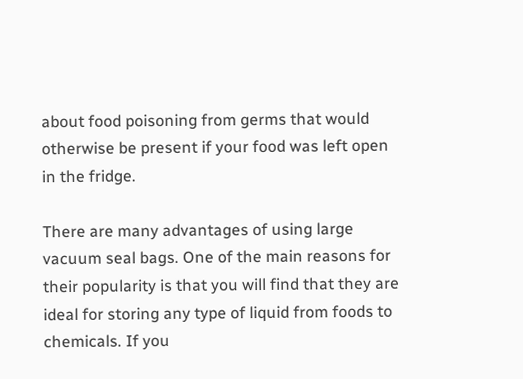about food poisoning from germs that would otherwise be present if your food was left open in the fridge.

There are many advantages of using large vacuum seal bags. One of the main reasons for their popularity is that you will find that they are ideal for storing any type of liquid from foods to chemicals. If you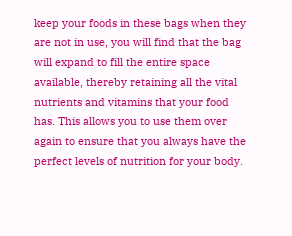keep your foods in these bags when they are not in use, you will find that the bag will expand to fill the entire space available, thereby retaining all the vital nutrients and vitamins that your food has. This allows you to use them over again to ensure that you always have the perfect levels of nutrition for your body.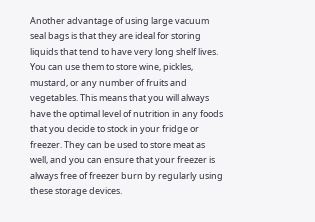Another advantage of using large vacuum seal bags is that they are ideal for storing liquids that tend to have very long shelf lives. You can use them to store wine, pickles, mustard, or any number of fruits and vegetables. This means that you will always have the optimal level of nutrition in any foods that you decide to stock in your fridge or freezer. They can be used to store meat as well, and you can ensure that your freezer is always free of freezer burn by regularly using these storage devices.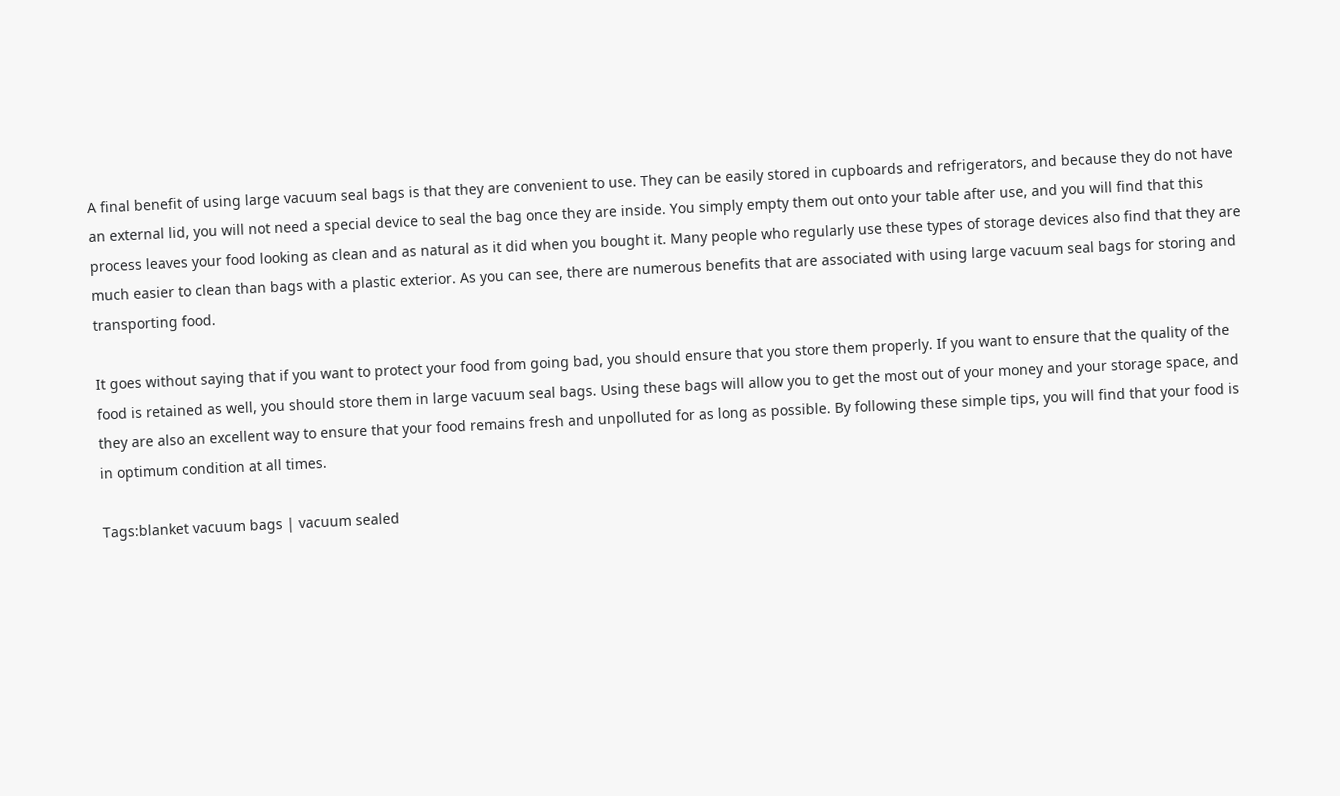A final benefit of using large vacuum seal bags is that they are convenient to use. They can be easily stored in cupboards and refrigerators, and because they do not have an external lid, you will not need a special device to seal the bag once they are inside. You simply empty them out onto your table after use, and you will find that this process leaves your food looking as clean and as natural as it did when you bought it. Many people who regularly use these types of storage devices also find that they are much easier to clean than bags with a plastic exterior. As you can see, there are numerous benefits that are associated with using large vacuum seal bags for storing and transporting food.

It goes without saying that if you want to protect your food from going bad, you should ensure that you store them properly. If you want to ensure that the quality of the food is retained as well, you should store them in large vacuum seal bags. Using these bags will allow you to get the most out of your money and your storage space, and they are also an excellent way to ensure that your food remains fresh and unpolluted for as long as possible. By following these simple tips, you will find that your food is in optimum condition at all times.

Tags:blanket vacuum bags | vacuum sealed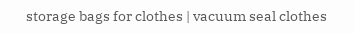storage bags for clothes | vacuum seal clothes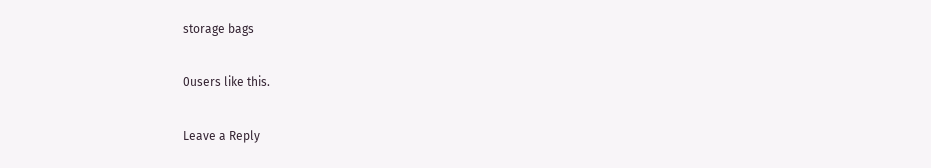storage bags

0users like this.

Leave a Reply